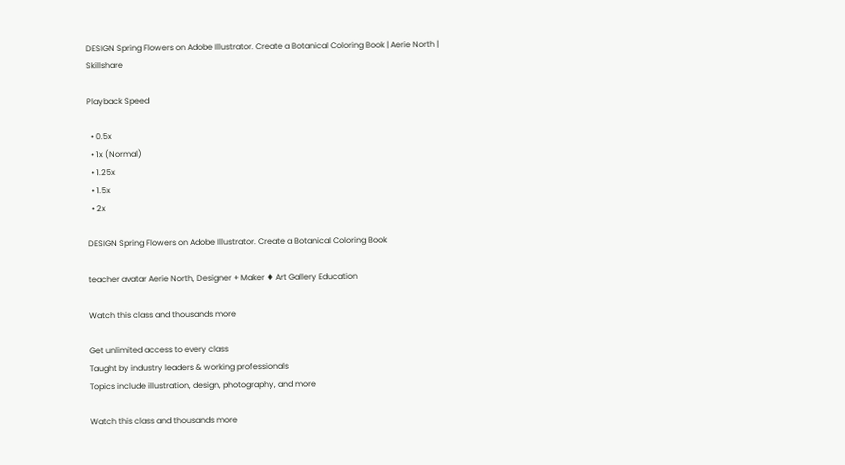DESIGN Spring Flowers on Adobe Illustrator. Create a Botanical Coloring Book | Aerie North | Skillshare

Playback Speed

  • 0.5x
  • 1x (Normal)
  • 1.25x
  • 1.5x
  • 2x

DESIGN Spring Flowers on Adobe Illustrator. Create a Botanical Coloring Book

teacher avatar Aerie North, Designer + Maker ♦ Art Gallery Education

Watch this class and thousands more

Get unlimited access to every class
Taught by industry leaders & working professionals
Topics include illustration, design, photography, and more

Watch this class and thousands more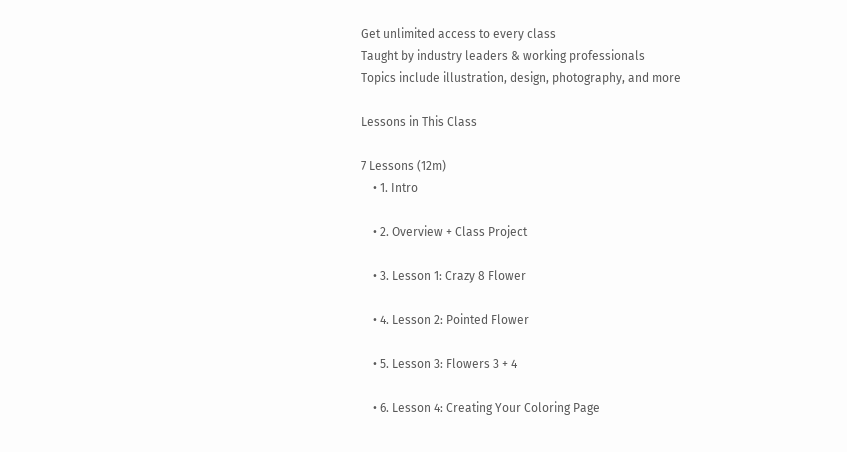Get unlimited access to every class
Taught by industry leaders & working professionals
Topics include illustration, design, photography, and more

Lessons in This Class

7 Lessons (12m)
    • 1. Intro

    • 2. Overview + Class Project

    • 3. Lesson 1: Crazy 8 Flower

    • 4. Lesson 2: Pointed Flower

    • 5. Lesson 3: Flowers 3 + 4

    • 6. Lesson 4: Creating Your Coloring Page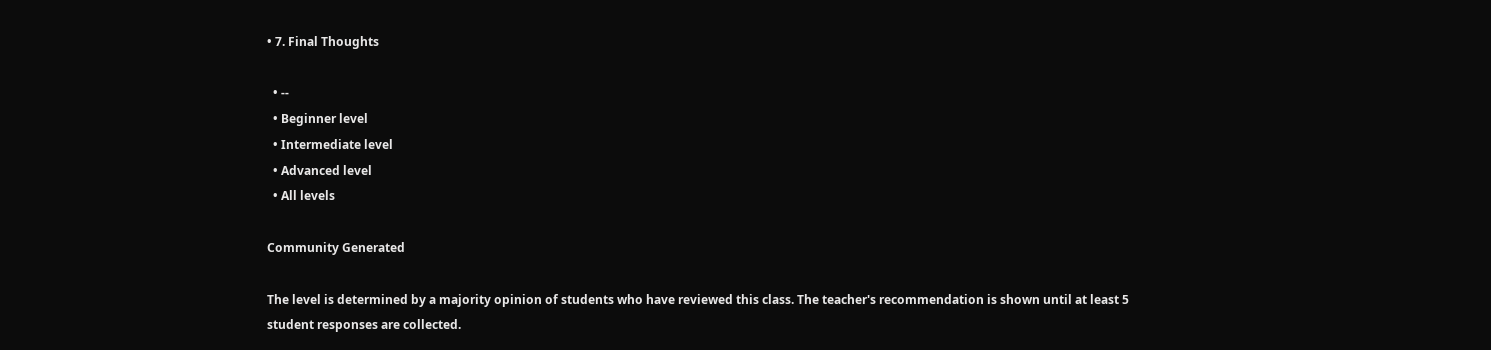• 7. Final Thoughts

  • --
  • Beginner level
  • Intermediate level
  • Advanced level
  • All levels

Community Generated

The level is determined by a majority opinion of students who have reviewed this class. The teacher's recommendation is shown until at least 5 student responses are collected.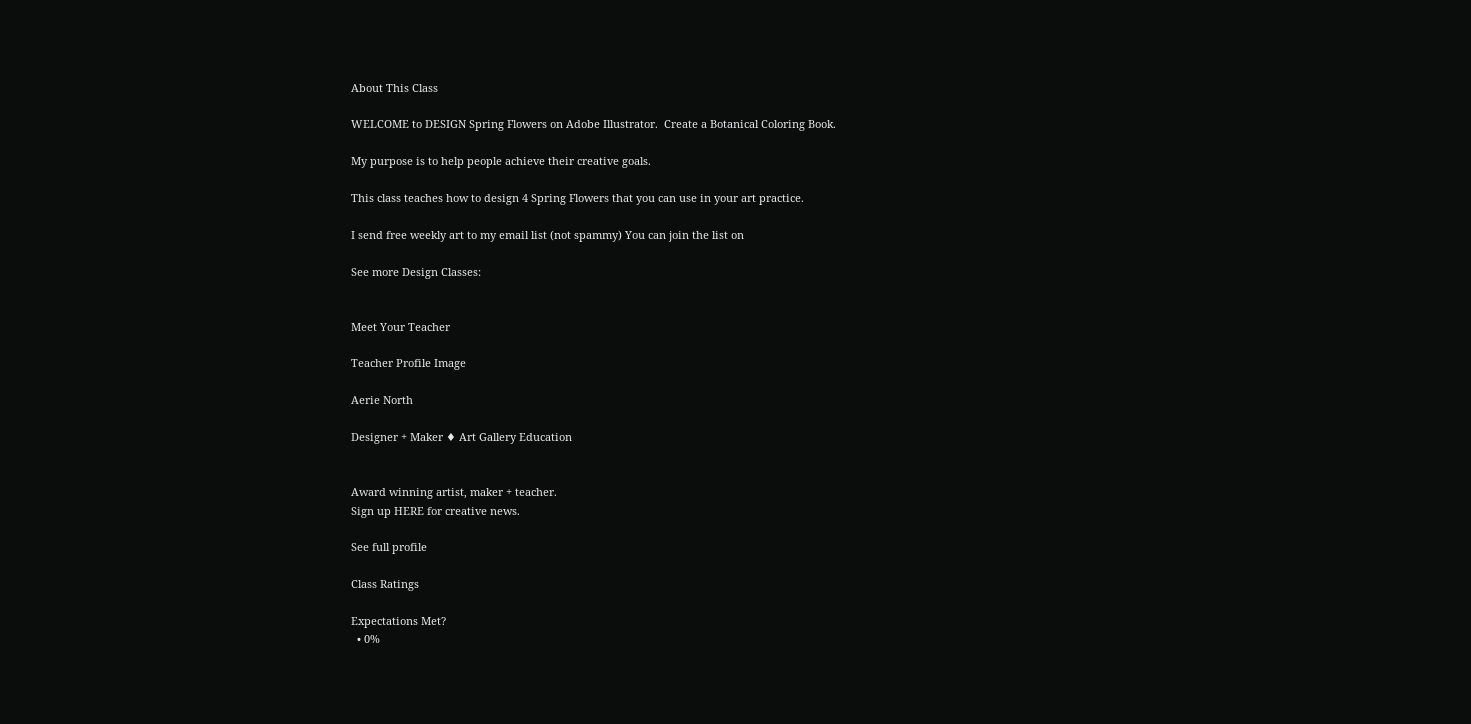About This Class

WELCOME to DESIGN Spring Flowers on Adobe Illustrator.  Create a Botanical Coloring Book.

My purpose is to help people achieve their creative goals.

This class teaches how to design 4 Spring Flowers that you can use in your art practice.

I send free weekly art to my email list (not spammy) You can join the list on

See more Design Classes:


Meet Your Teacher

Teacher Profile Image

Aerie North

Designer + Maker ♦ Art Gallery Education


Award winning artist, maker + teacher.
Sign up HERE for creative news.

See full profile

Class Ratings

Expectations Met?
  • 0%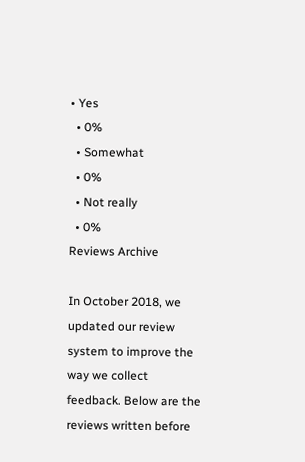• Yes
  • 0%
  • Somewhat
  • 0%
  • Not really
  • 0%
Reviews Archive

In October 2018, we updated our review system to improve the way we collect feedback. Below are the reviews written before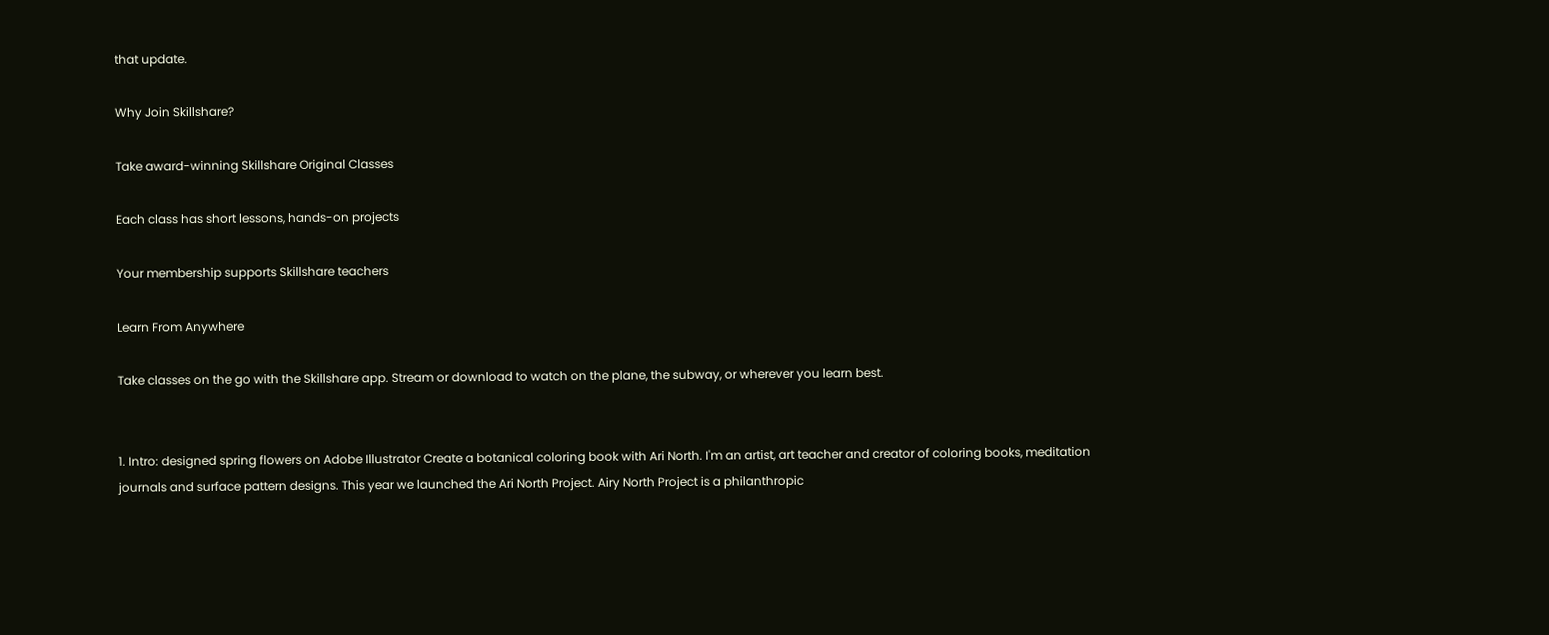that update.

Why Join Skillshare?

Take award-winning Skillshare Original Classes

Each class has short lessons, hands-on projects

Your membership supports Skillshare teachers

Learn From Anywhere

Take classes on the go with the Skillshare app. Stream or download to watch on the plane, the subway, or wherever you learn best.


1. Intro: designed spring flowers on Adobe Illustrator Create a botanical coloring book with Ari North. I'm an artist, art teacher and creator of coloring books, meditation journals and surface pattern designs. This year we launched the Ari North Project. Airy North Project is a philanthropic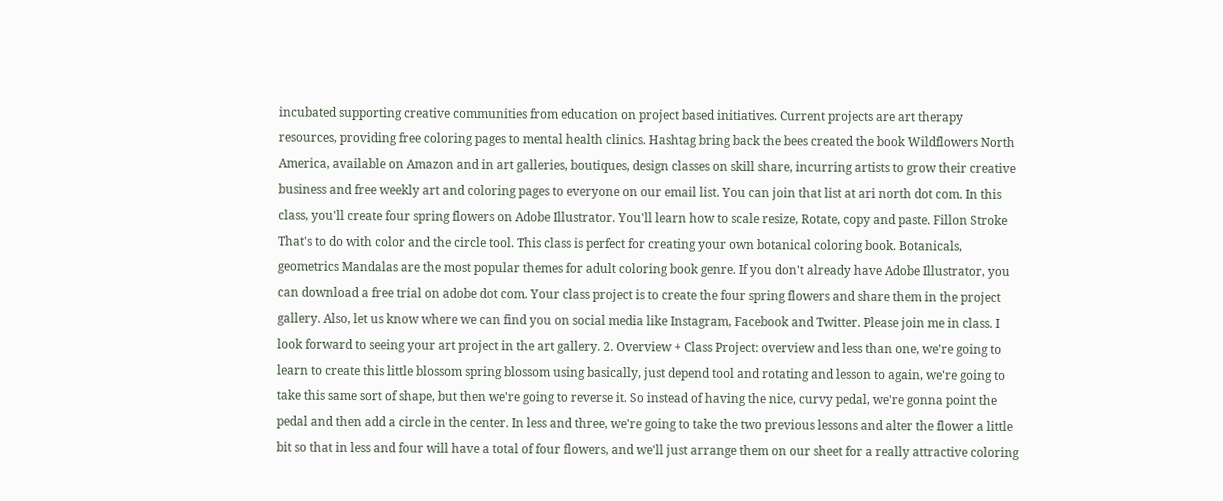incubated supporting creative communities from education on project based initiatives. Current projects are art therapy resources, providing free coloring pages to mental health clinics. Hashtag bring back the bees created the book Wildflowers North America, available on Amazon and in art galleries, boutiques, design classes on skill share, incurring artists to grow their creative business and free weekly art and coloring pages to everyone on our email list. You can join that list at ari north dot com. In this class, you'll create four spring flowers on Adobe Illustrator. You'll learn how to scale resize, Rotate, copy and paste. Fillon Stroke That's to do with color and the circle tool. This class is perfect for creating your own botanical coloring book. Botanicals, geometrics Mandalas are the most popular themes for adult coloring book genre. If you don't already have Adobe Illustrator, you can download a free trial on adobe dot com. Your class project is to create the four spring flowers and share them in the project gallery. Also, let us know where we can find you on social media like Instagram, Facebook and Twitter. Please join me in class. I look forward to seeing your art project in the art gallery. 2. Overview + Class Project: overview and less than one, we're going to learn to create this little blossom spring blossom using basically, just depend tool and rotating and lesson to again, we're going to take this same sort of shape, but then we're going to reverse it. So instead of having the nice, curvy pedal, we're gonna point the pedal and then add a circle in the center. In less and three, we're going to take the two previous lessons and alter the flower a little bit so that in less and four will have a total of four flowers, and we'll just arrange them on our sheet for a really attractive coloring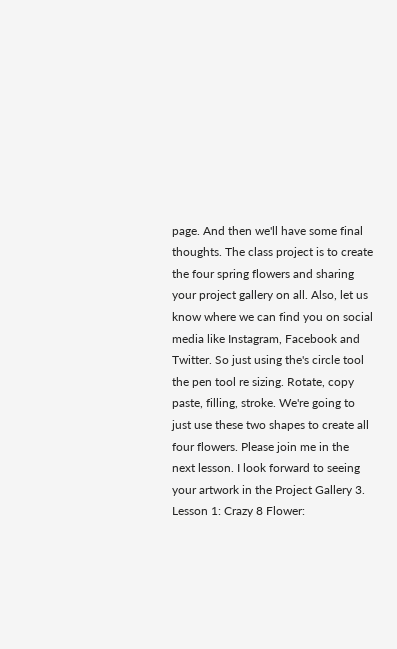page. And then we'll have some final thoughts. The class project is to create the four spring flowers and sharing your project gallery on all. Also, let us know where we can find you on social media like Instagram, Facebook and Twitter. So just using the's circle tool the pen tool re sizing. Rotate, copy paste, filling, stroke. We're going to just use these two shapes to create all four flowers. Please join me in the next lesson. I look forward to seeing your artwork in the Project Gallery 3. Lesson 1: Crazy 8 Flower: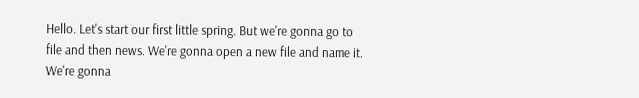Hello. Let's start our first little spring. But we're gonna go to file and then news. We're gonna open a new file and name it. We're gonna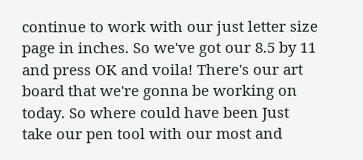continue to work with our just letter size page in inches. So we've got our 8.5 by 11 and press OK and voila! There's our art board that we're gonna be working on today. So where could have been Just take our pen tool with our most and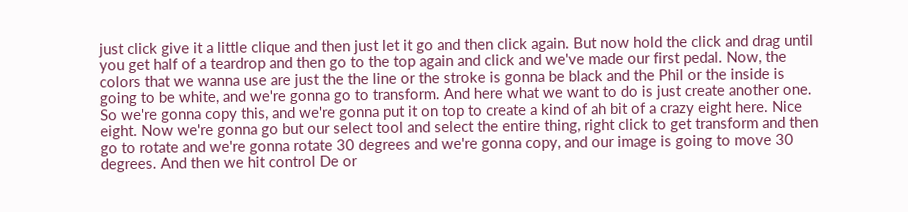just click give it a little clique and then just let it go and then click again. But now hold the click and drag until you get half of a teardrop and then go to the top again and click and we've made our first pedal. Now, the colors that we wanna use are just the the line or the stroke is gonna be black and the Phil or the inside is going to be white, and we're gonna go to transform. And here what we want to do is just create another one. So we're gonna copy this, and we're gonna put it on top to create a kind of ah bit of a crazy eight here. Nice eight. Now we're gonna go but our select tool and select the entire thing, right click to get transform and then go to rotate and we're gonna rotate 30 degrees and we're gonna copy, and our image is going to move 30 degrees. And then we hit control De or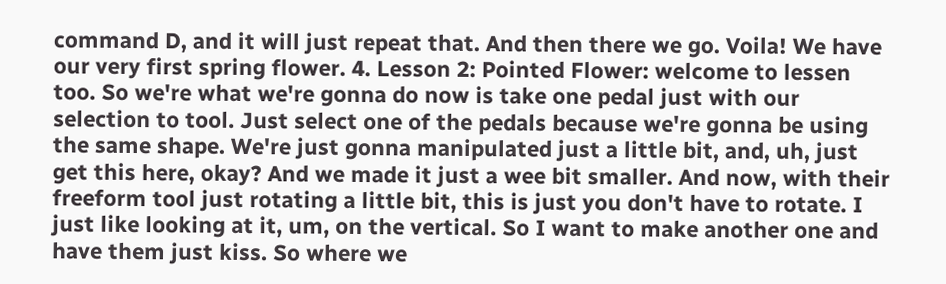command D, and it will just repeat that. And then there we go. Voila! We have our very first spring flower. 4. Lesson 2: Pointed Flower: welcome to lessen too. So we're what we're gonna do now is take one pedal just with our selection to tool. Just select one of the pedals because we're gonna be using the same shape. We're just gonna manipulated just a little bit, and, uh, just get this here, okay? And we made it just a wee bit smaller. And now, with their freeform tool just rotating a little bit, this is just you don't have to rotate. I just like looking at it, um, on the vertical. So I want to make another one and have them just kiss. So where we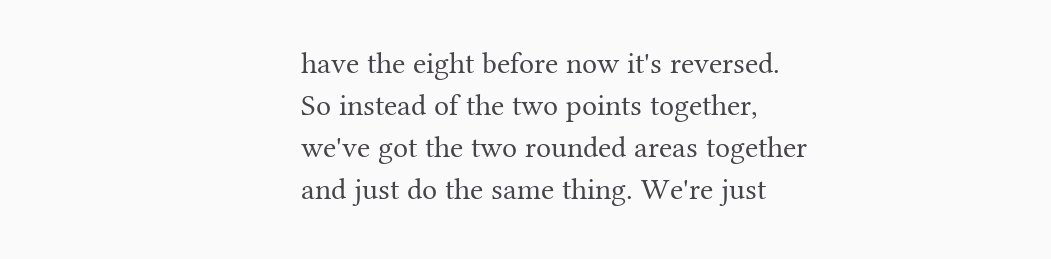have the eight before now it's reversed. So instead of the two points together, we've got the two rounded areas together and just do the same thing. We're just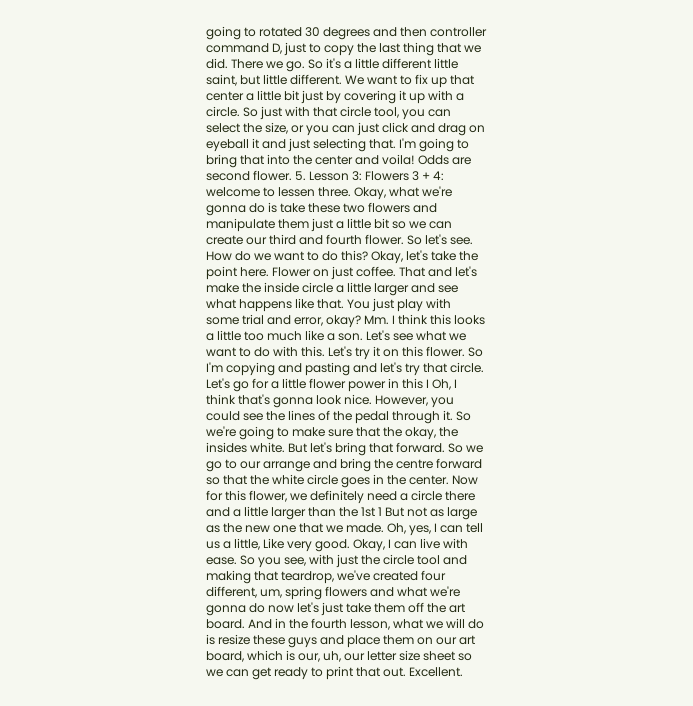going to rotated 30 degrees and then controller command D, just to copy the last thing that we did. There we go. So it's a little different little saint, but little different. We want to fix up that center a little bit just by covering it up with a circle. So just with that circle tool, you can select the size, or you can just click and drag on eyeball it and just selecting that. I'm going to bring that into the center and voila! Odds are second flower. 5. Lesson 3: Flowers 3 + 4: welcome to lessen three. Okay, what we're gonna do is take these two flowers and manipulate them just a little bit so we can create our third and fourth flower. So let's see. How do we want to do this? Okay, let's take the point here. Flower on just coffee. That and let's make the inside circle a little larger and see what happens like that. You just play with some trial and error, okay? Mm. I think this looks a little too much like a son. Let's see what we want to do with this. Let's try it on this flower. So I'm copying and pasting and let's try that circle. Let's go for a little flower power in this I Oh, I think that's gonna look nice. However, you could see the lines of the pedal through it. So we're going to make sure that the okay, the insides white. But let's bring that forward. So we go to our arrange and bring the centre forward so that the white circle goes in the center. Now for this flower, we definitely need a circle there and a little larger than the 1st 1 But not as large as the new one that we made. Oh, yes, I can tell us a little, Like very good. Okay, I can live with ease. So you see, with just the circle tool and making that teardrop, we've created four different, um, spring flowers and what we're gonna do now let's just take them off the art board. And in the fourth lesson, what we will do is resize these guys and place them on our art board, which is our, uh, our letter size sheet so we can get ready to print that out. Excellent.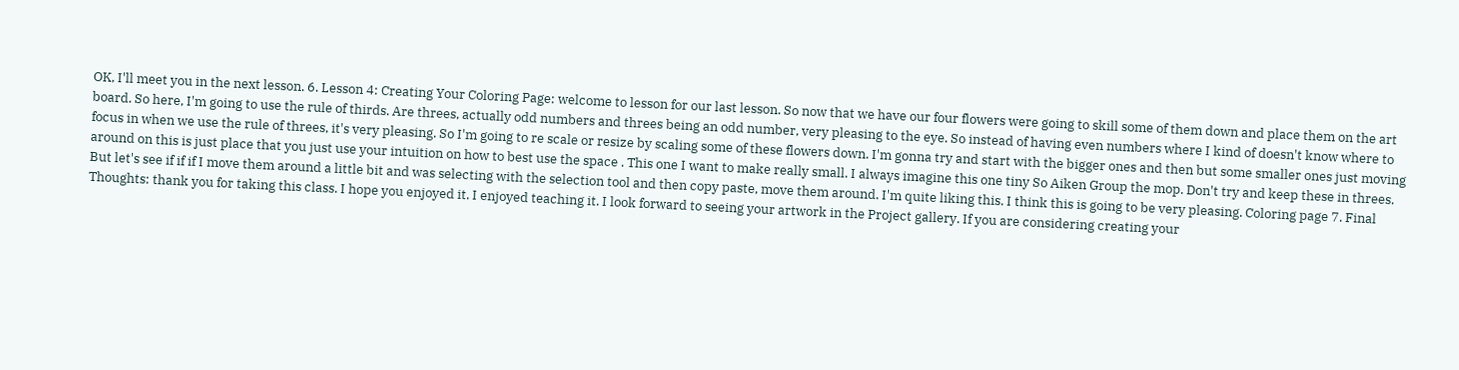OK, I'll meet you in the next lesson. 6. Lesson 4: Creating Your Coloring Page: welcome to lesson for our last lesson. So now that we have our four flowers were going to skill some of them down and place them on the art board. So here, I'm going to use the rule of thirds. Are threes, actually odd numbers and threes being an odd number, very pleasing to the eye. So instead of having even numbers where I kind of doesn't know where to focus in when we use the rule of threes, it's very pleasing. So I'm going to re scale or resize by scaling some of these flowers down. I'm gonna try and start with the bigger ones and then but some smaller ones just moving around on this is just place that you just use your intuition on how to best use the space . This one I want to make really small. I always imagine this one tiny So Aiken Group the mop. Don't try and keep these in threes. But let's see if if if I move them around a little bit and was selecting with the selection tool and then copy paste, move them around. I'm quite liking this. I think this is going to be very pleasing. Coloring page 7. Final Thoughts: thank you for taking this class. I hope you enjoyed it. I enjoyed teaching it. I look forward to seeing your artwork in the Project gallery. If you are considering creating your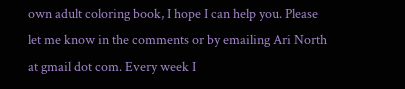own adult coloring book, I hope I can help you. Please let me know in the comments or by emailing Ari North at gmail dot com. Every week I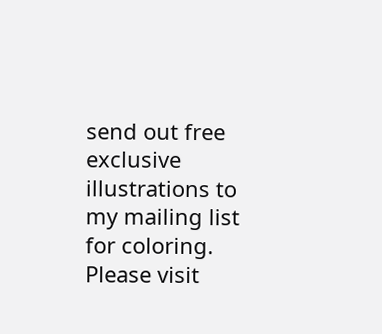send out free exclusive illustrations to my mailing list for coloring. Please visit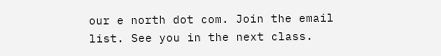our e north dot com. Join the email list. See you in the next class.